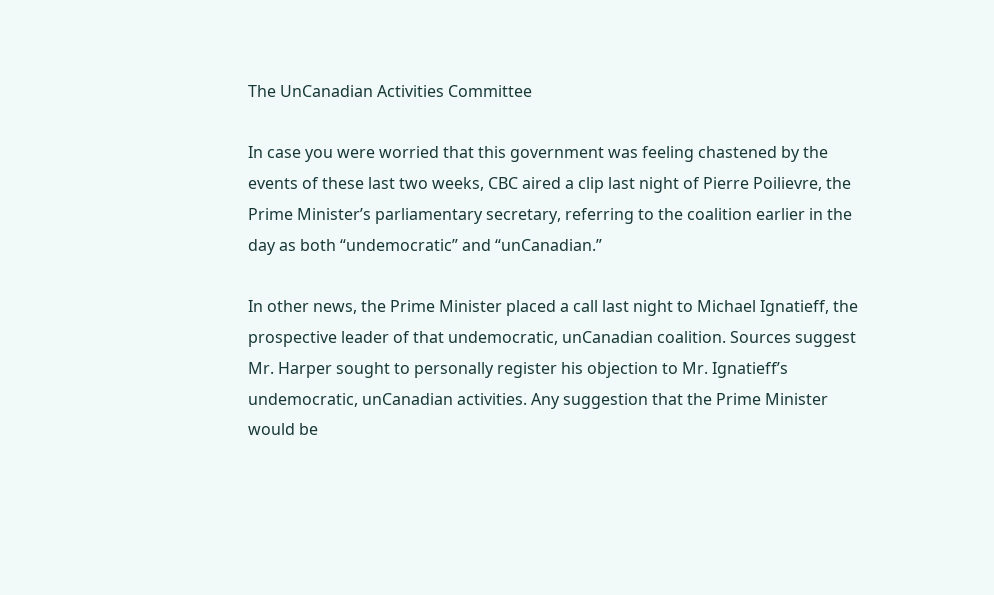The UnCanadian Activities Committee

In case you were worried that this government was feeling chastened by the events of these last two weeks, CBC aired a clip last night of Pierre Poilievre, the Prime Minister’s parliamentary secretary, referring to the coalition earlier in the day as both “undemocratic” and “unCanadian.”

In other news, the Prime Minister placed a call last night to Michael Ignatieff, the prospective leader of that undemocratic, unCanadian coalition. Sources suggest Mr. Harper sought to personally register his objection to Mr. Ignatieff’s undemocratic, unCanadian activities. Any suggestion that the Prime Minister would be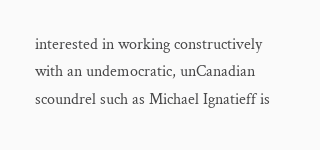interested in working constructively with an undemocratic, unCanadian scoundrel such as Michael Ignatieff is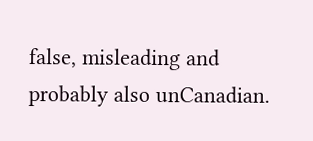false, misleading and probably also unCanadian.